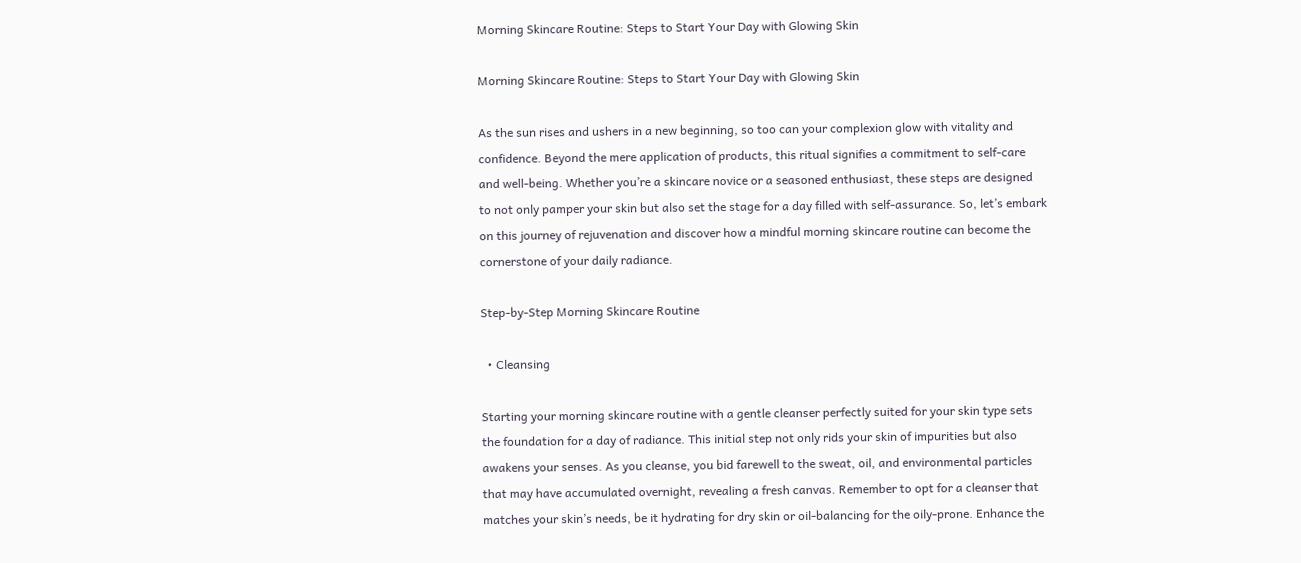Morning Skincare Routine: Steps to Start Your Day with Glowing Skin

Morning Skincare Routine: Steps to Start Your Day with Glowing Skin

As the sun rises and ushers in a new beginning, so too can your complexion glow with vitality and confidence. Beyond the mere application of products, this ritual signifies a commitment to self-care and well-being. Whether you’re a skincare novice or a seasoned enthusiast, these steps are designed to not only pamper your skin but also set the stage for a day filled with self-assurance. So, let’s embark on this journey of rejuvenation and discover how a mindful morning skincare routine can become the cornerstone of your daily radiance.

Step-by-Step Morning Skincare Routine

  • Cleansing

Starting your morning skincare routine with a gentle cleanser perfectly suited for your skin type sets the foundation for a day of radiance. This initial step not only rids your skin of impurities but also awakens your senses. As you cleanse, you bid farewell to the sweat, oil, and environmental particles that may have accumulated overnight, revealing a fresh canvas. Remember to opt for a cleanser that matches your skin’s needs, be it hydrating for dry skin or oil-balancing for the oily-prone. Enhance the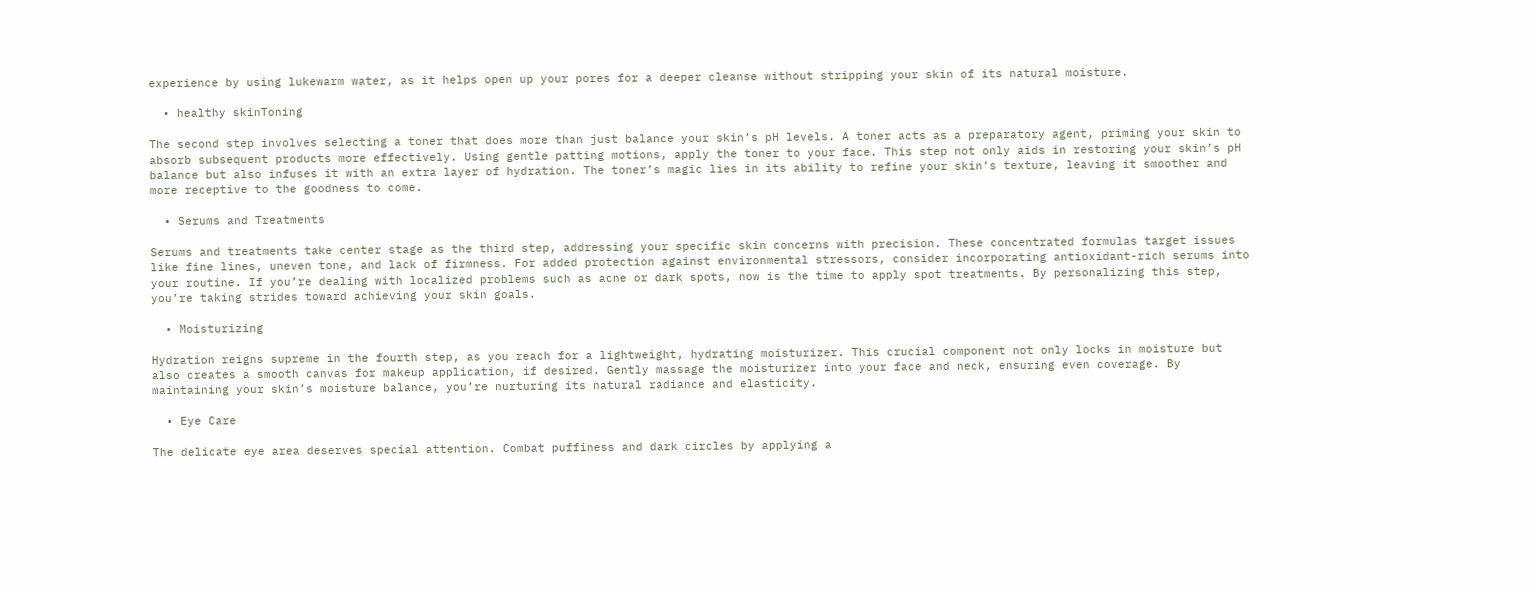experience by using lukewarm water, as it helps open up your pores for a deeper cleanse without stripping your skin of its natural moisture.

  • healthy skinToning

The second step involves selecting a toner that does more than just balance your skin’s pH levels. A toner acts as a preparatory agent, priming your skin to absorb subsequent products more effectively. Using gentle patting motions, apply the toner to your face. This step not only aids in restoring your skin’s pH balance but also infuses it with an extra layer of hydration. The toner’s magic lies in its ability to refine your skin’s texture, leaving it smoother and more receptive to the goodness to come.

  • Serums and Treatments

Serums and treatments take center stage as the third step, addressing your specific skin concerns with precision. These concentrated formulas target issues like fine lines, uneven tone, and lack of firmness. For added protection against environmental stressors, consider incorporating antioxidant-rich serums into your routine. If you’re dealing with localized problems such as acne or dark spots, now is the time to apply spot treatments. By personalizing this step, you’re taking strides toward achieving your skin goals.

  • Moisturizing

Hydration reigns supreme in the fourth step, as you reach for a lightweight, hydrating moisturizer. This crucial component not only locks in moisture but also creates a smooth canvas for makeup application, if desired. Gently massage the moisturizer into your face and neck, ensuring even coverage. By maintaining your skin’s moisture balance, you’re nurturing its natural radiance and elasticity.

  • Eye Care

The delicate eye area deserves special attention. Combat puffiness and dark circles by applying a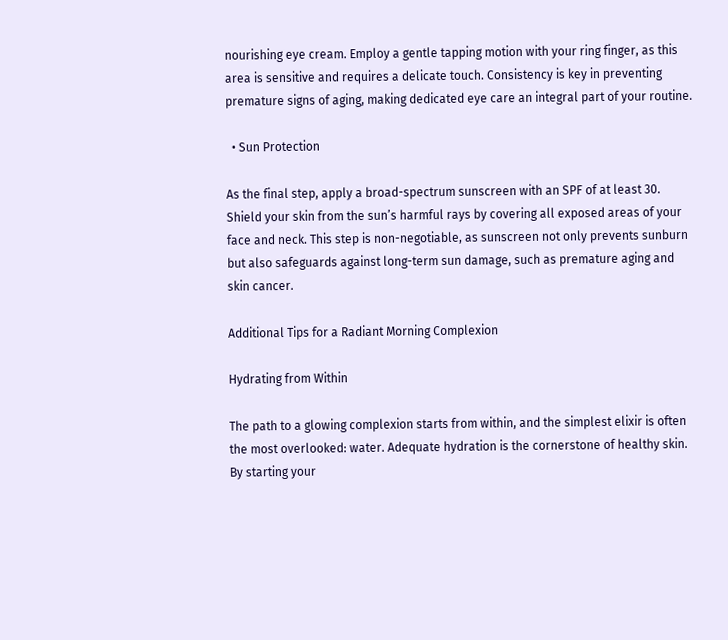nourishing eye cream. Employ a gentle tapping motion with your ring finger, as this area is sensitive and requires a delicate touch. Consistency is key in preventing premature signs of aging, making dedicated eye care an integral part of your routine.

  • Sun Protection

As the final step, apply a broad-spectrum sunscreen with an SPF of at least 30. Shield your skin from the sun’s harmful rays by covering all exposed areas of your face and neck. This step is non-negotiable, as sunscreen not only prevents sunburn but also safeguards against long-term sun damage, such as premature aging and skin cancer.

Additional Tips for a Radiant Morning Complexion

Hydrating from Within

The path to a glowing complexion starts from within, and the simplest elixir is often the most overlooked: water. Adequate hydration is the cornerstone of healthy skin. By starting your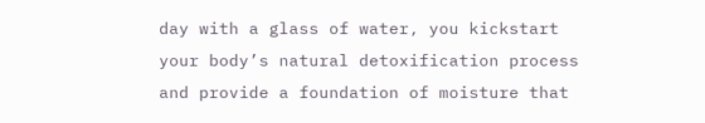day with a glass of water, you kickstart your body’s natural detoxification process and provide a foundation of moisture that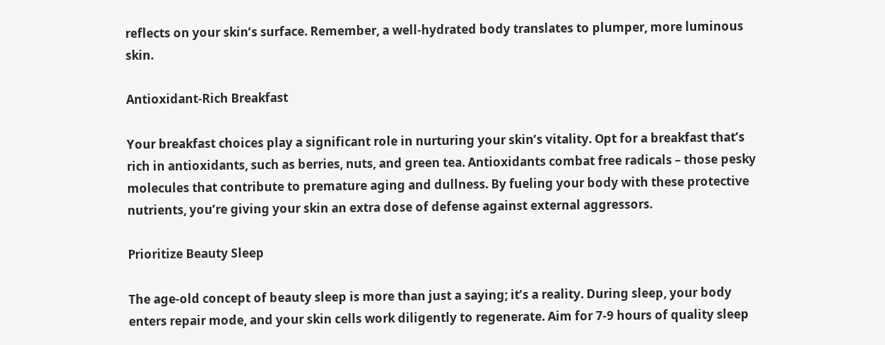reflects on your skin’s surface. Remember, a well-hydrated body translates to plumper, more luminous skin.

Antioxidant-Rich Breakfast

Your breakfast choices play a significant role in nurturing your skin’s vitality. Opt for a breakfast that’s rich in antioxidants, such as berries, nuts, and green tea. Antioxidants combat free radicals – those pesky molecules that contribute to premature aging and dullness. By fueling your body with these protective nutrients, you’re giving your skin an extra dose of defense against external aggressors.

Prioritize Beauty Sleep

The age-old concept of beauty sleep is more than just a saying; it’s a reality. During sleep, your body enters repair mode, and your skin cells work diligently to regenerate. Aim for 7-9 hours of quality sleep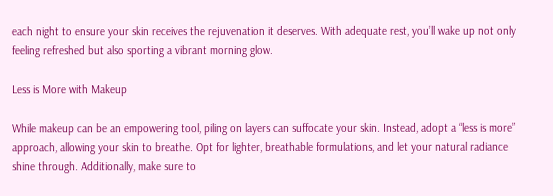each night to ensure your skin receives the rejuvenation it deserves. With adequate rest, you’ll wake up not only feeling refreshed but also sporting a vibrant morning glow.

Less is More with Makeup

While makeup can be an empowering tool, piling on layers can suffocate your skin. Instead, adopt a “less is more” approach, allowing your skin to breathe. Opt for lighter, breathable formulations, and let your natural radiance shine through. Additionally, make sure to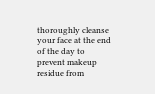thoroughly cleanse your face at the end of the day to prevent makeup residue from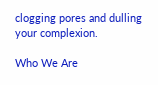clogging pores and dulling your complexion.

Who We Are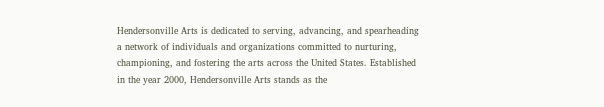Hendersonville Arts is dedicated to serving, advancing, and spearheading a network of individuals and organizations committed to nurturing, championing, and fostering the arts across the United States. Established in the year 2000, Hendersonville Arts stands as the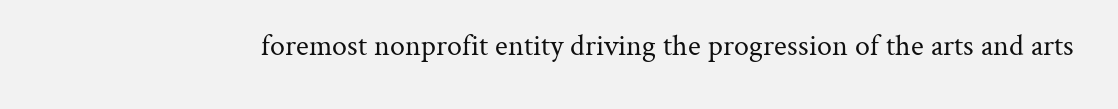foremost nonprofit entity driving the progression of the arts and arts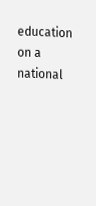education on a national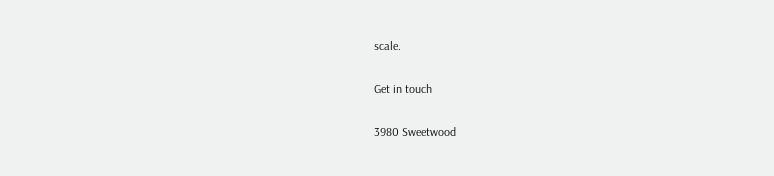scale.

Get in touch

3980 Sweetwood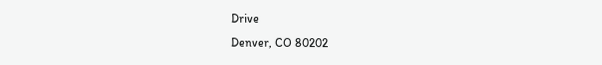Drive
Denver, CO 80202